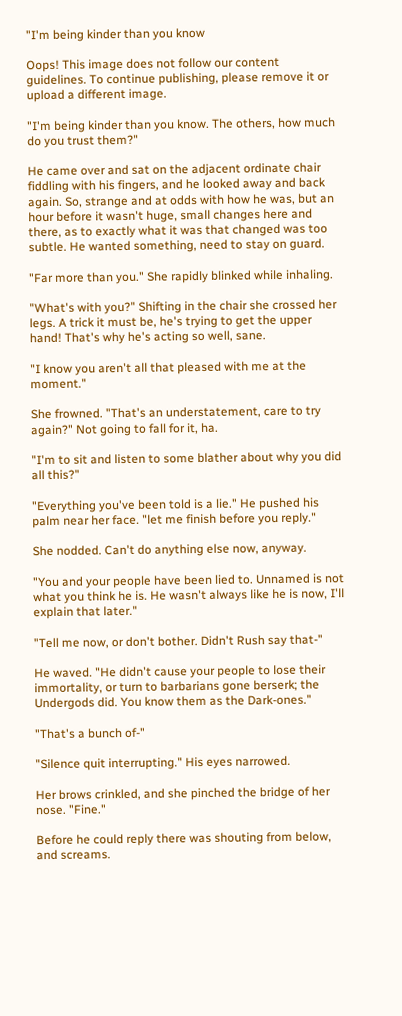"I'm being kinder than you know

Oops! This image does not follow our content guidelines. To continue publishing, please remove it or upload a different image.

"I'm being kinder than you know. The others, how much do you trust them?"

He came over and sat on the adjacent ordinate chair fiddling with his fingers, and he looked away and back again. So, strange and at odds with how he was, but an hour before it wasn't huge, small changes here and there, as to exactly what it was that changed was too subtle. He wanted something, need to stay on guard.

"Far more than you." She rapidly blinked while inhaling.

"What's with you?" Shifting in the chair she crossed her legs. A trick it must be, he's trying to get the upper hand! That's why he's acting so well, sane.

"I know you aren't all that pleased with me at the moment."

She frowned. "That's an understatement, care to try again?" Not going to fall for it, ha.

"I'm to sit and listen to some blather about why you did all this?"

"Everything you've been told is a lie." He pushed his palm near her face. "let me finish before you reply."

She nodded. Can't do anything else now, anyway.

"You and your people have been lied to. Unnamed is not what you think he is. He wasn't always like he is now, I'll explain that later."

"Tell me now, or don't bother. Didn't Rush say that-"

He waved. "He didn't cause your people to lose their immortality, or turn to barbarians gone berserk; the Undergods did. You know them as the Dark-ones."

"That's a bunch of-"

"Silence quit interrupting." His eyes narrowed.

Her brows crinkled, and she pinched the bridge of her nose. "Fine."

Before he could reply there was shouting from below, and screams.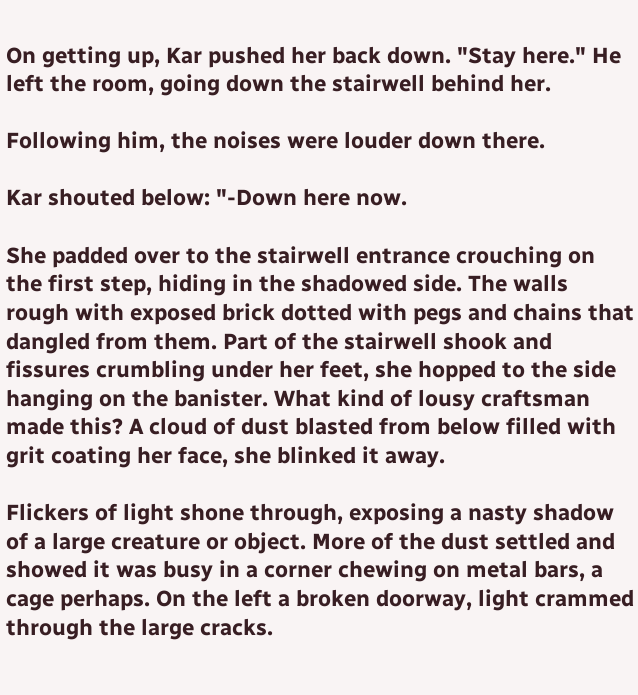On getting up, Kar pushed her back down. "Stay here." He left the room, going down the stairwell behind her.

Following him, the noises were louder down there.

Kar shouted below: "-Down here now.

She padded over to the stairwell entrance crouching on the first step, hiding in the shadowed side. The walls rough with exposed brick dotted with pegs and chains that dangled from them. Part of the stairwell shook and fissures crumbling under her feet, she hopped to the side hanging on the banister. What kind of lousy craftsman made this? A cloud of dust blasted from below filled with grit coating her face, she blinked it away.

Flickers of light shone through, exposing a nasty shadow of a large creature or object. More of the dust settled and showed it was busy in a corner chewing on metal bars, a cage perhaps. On the left a broken doorway, light crammed through the large cracks.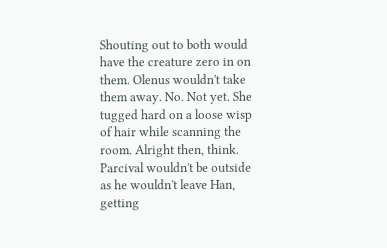Shouting out to both would have the creature zero in on them. Olenus wouldn't take them away. No. Not yet. She tugged hard on a loose wisp of hair while scanning the room. Alright then, think. Parcival wouldn't be outside as he wouldn't leave Han, getting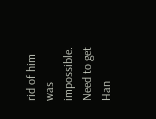rid of him was impossible. Need to get Han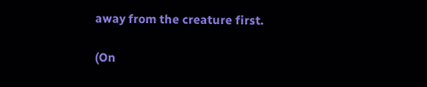away from the creature first.

(On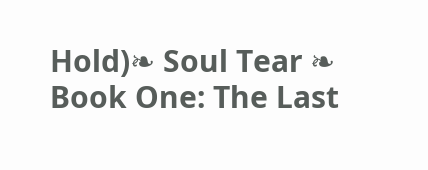Hold)❧ Soul Tear ❧ Book One: The Last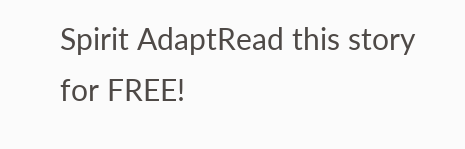Spirit AdaptRead this story for FREE!